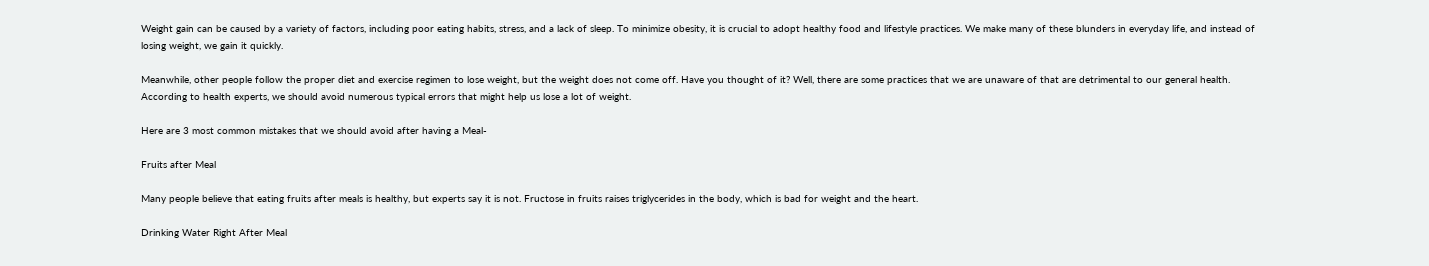Weight gain can be caused by a variety of factors, including poor eating habits, stress, and a lack of sleep. To minimize obesity, it is crucial to adopt healthy food and lifestyle practices. We make many of these blunders in everyday life, and instead of losing weight, we gain it quickly.

Meanwhile, other people follow the proper diet and exercise regimen to lose weight, but the weight does not come off. Have you thought of it? Well, there are some practices that we are unaware of that are detrimental to our general health. According to health experts, we should avoid numerous typical errors that might help us lose a lot of weight.

Here are 3 most common mistakes that we should avoid after having a Meal-

Fruits after Meal

Many people believe that eating fruits after meals is healthy, but experts say it is not. Fructose in fruits raises triglycerides in the body, which is bad for weight and the heart.

Drinking Water Right After Meal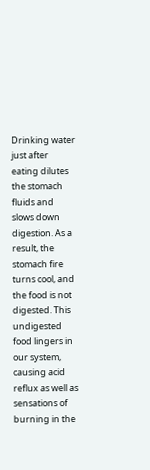Drinking water just after eating dilutes the stomach fluids and slows down digestion. As a result, the stomach fire turns cool, and the food is not digested. This undigested food lingers in our system, causing acid reflux as well as sensations of burning in the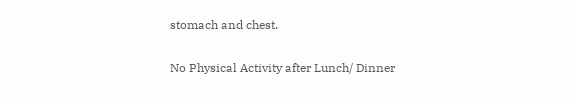stomach and chest.

No Physical Activity after Lunch/ Dinner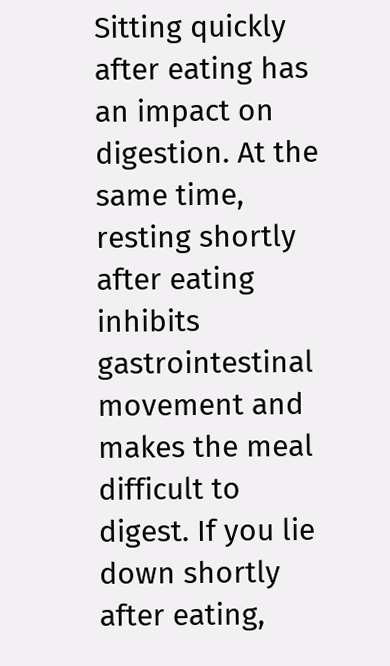Sitting quickly after eating has an impact on digestion. At the same time, resting shortly after eating inhibits gastrointestinal movement and makes the meal difficult to digest. If you lie down shortly after eating,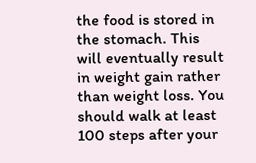the food is stored in the stomach. This will eventually result in weight gain rather than weight loss. You should walk at least 100 steps after your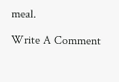meal.

Write A Comment